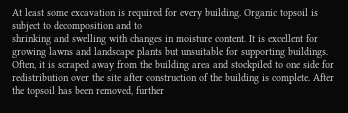At least some excavation is required for every building. Organic topsoil is subject to decomposition and to
shrinking and swelling with changes in moisture content. It is excellent for growing lawns and landscape plants but unsuitable for supporting buildings. Often, it is scraped away from the building area and stockpiled to one side for redistribution over the site after construction of the building is complete. After the topsoil has been removed, further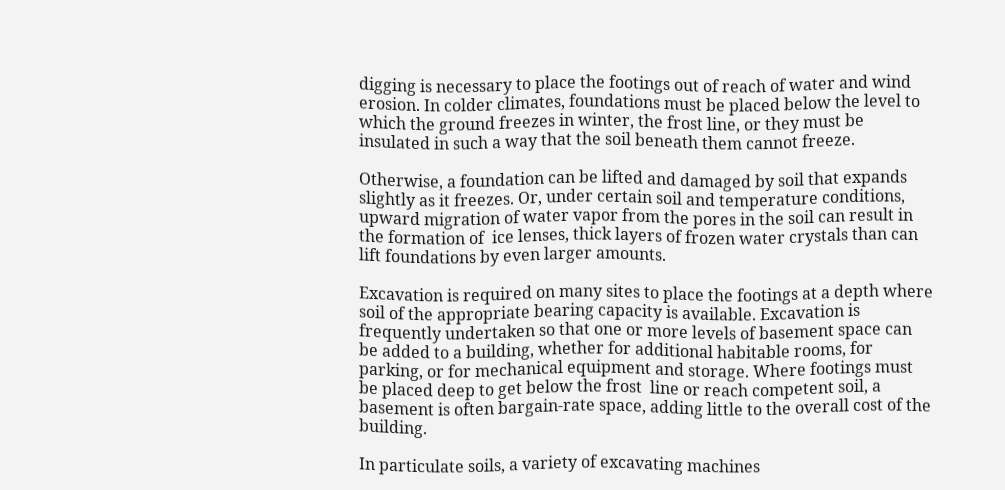digging is necessary to place the footings out of reach of water and wind erosion. In colder climates, foundations must be placed below the level to which the ground freezes in winter, the frost line, or they must be insulated in such a way that the soil beneath them cannot freeze.

Otherwise, a foundation can be lifted and damaged by soil that expands slightly as it freezes. Or, under certain soil and temperature conditions, upward migration of water vapor from the pores in the soil can result in the formation of  ice lenses, thick layers of frozen water crystals than can lift foundations by even larger amounts.

Excavation is required on many sites to place the footings at a depth where soil of the appropriate bearing capacity is available. Excavation is frequently undertaken so that one or more levels of basement space can be added to a building, whether for additional habitable rooms, for parking, or for mechanical equipment and storage. Where footings must be placed deep to get below the frost  line or reach competent soil, a basement is often bargain-rate space, adding little to the overall cost of the building.

In particulate soils, a variety of excavating machines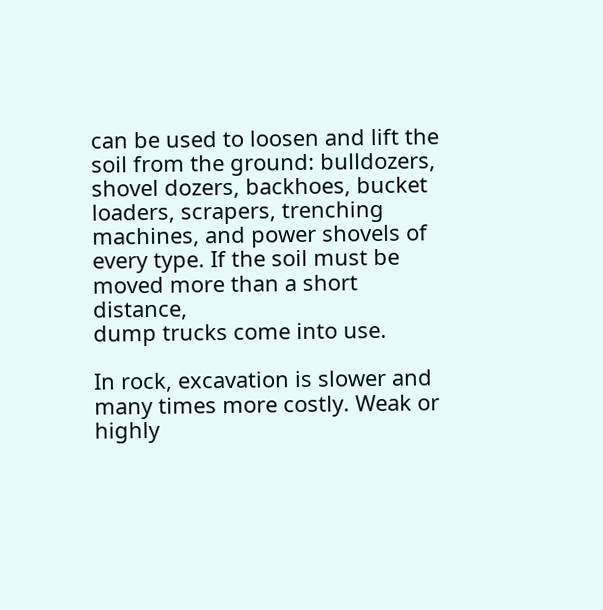can be used to loosen and lift the soil from the ground: bulldozers, shovel dozers, backhoes, bucket loaders, scrapers, trenching machines, and power shovels of every type. If the soil must be moved more than a short distance,
dump trucks come into use.

In rock, excavation is slower and many times more costly. Weak or highly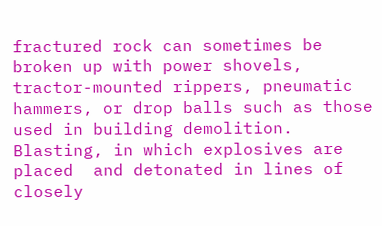fractured rock can sometimes be broken up with power shovels, tractor-mounted rippers, pneumatic hammers, or drop balls such as those used in building demolition. Blasting, in which explosives are placed  and detonated in lines of closely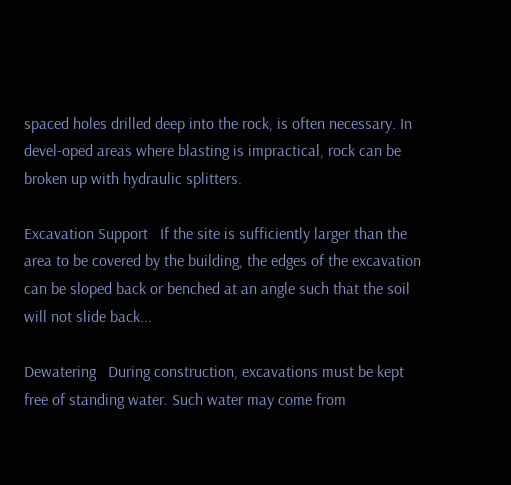spaced holes drilled deep into the rock, is often necessary. In devel-oped areas where blasting is impractical, rock can be broken up with hydraulic splitters.

Excavation Support   If the site is sufficiently larger than the area to be covered by the building, the edges of the excavation can be sloped back or benched at an angle such that the soil will not slide back...

Dewatering   During construction, excavations must be kept free of standing water. Such water may come from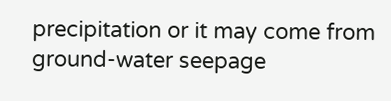precipitation or it may come from ground-water seepage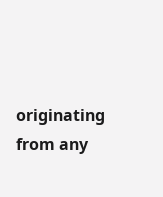originating from any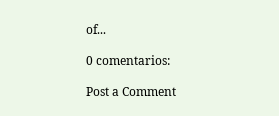of...

0 comentarios:

Post a Comment